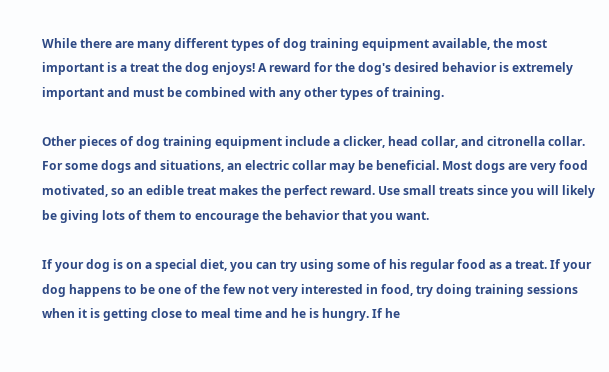While there are many different types of dog training equipment available, the most important is a treat the dog enjoys! A reward for the dog's desired behavior is extremely important and must be combined with any other types of training.

Other pieces of dog training equipment include a clicker, head collar, and citronella collar. For some dogs and situations, an electric collar may be beneficial. Most dogs are very food motivated, so an edible treat makes the perfect reward. Use small treats since you will likely be giving lots of them to encourage the behavior that you want.

If your dog is on a special diet, you can try using some of his regular food as a treat. If your dog happens to be one of the few not very interested in food, try doing training sessions when it is getting close to meal time and he is hungry. If he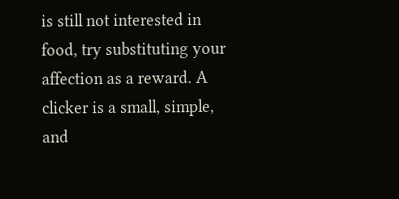is still not interested in food, try substituting your affection as a reward. A clicker is a small, simple, and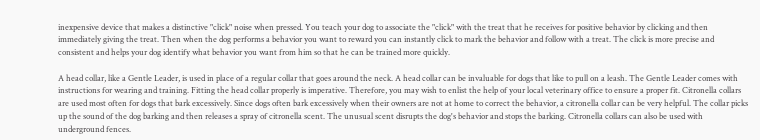inexpensive device that makes a distinctive "click" noise when pressed. You teach your dog to associate the "click" with the treat that he receives for positive behavior by clicking and then immediately giving the treat. Then when the dog performs a behavior you want to reward you can instantly click to mark the behavior and follow with a treat. The click is more precise and consistent and helps your dog identify what behavior you want from him so that he can be trained more quickly.

A head collar, like a Gentle Leader, is used in place of a regular collar that goes around the neck. A head collar can be invaluable for dogs that like to pull on a leash. The Gentle Leader comes with instructions for wearing and training. Fitting the head collar properly is imperative. Therefore, you may wish to enlist the help of your local veterinary office to ensure a proper fit. Citronella collars are used most often for dogs that bark excessively. Since dogs often bark excessively when their owners are not at home to correct the behavior, a citronella collar can be very helpful. The collar picks up the sound of the dog barking and then releases a spray of citronella scent. The unusual scent disrupts the dog's behavior and stops the barking. Citronella collars can also be used with underground fences.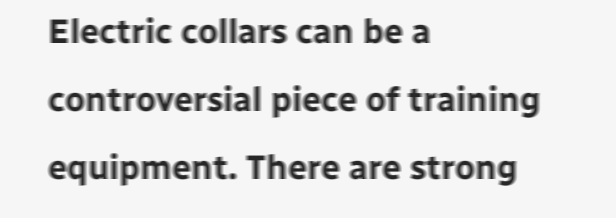Electric collars can be a controversial piece of training equipment. There are strong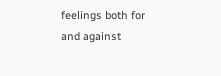feelings both for and against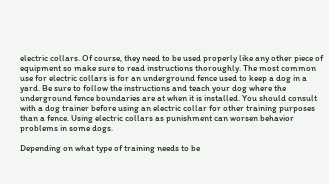electric collars. Of course, they need to be used properly like any other piece of equipment so make sure to read instructions thoroughly. The most common use for electric collars is for an underground fence used to keep a dog in a yard. Be sure to follow the instructions and teach your dog where the underground fence boundaries are at when it is installed. You should consult with a dog trainer before using an electric collar for other training purposes than a fence. Using electric collars as punishment can worsen behavior problems in some dogs.

Depending on what type of training needs to be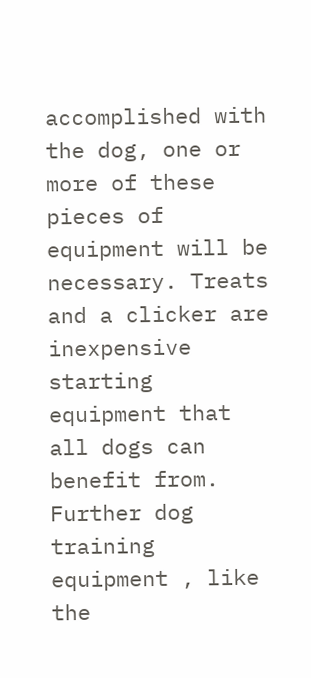accomplished with the dog, one or more of these pieces of equipment will be necessary. Treats and a clicker are inexpensive starting equipment that all dogs can benefit from. Further dog training equipment , like the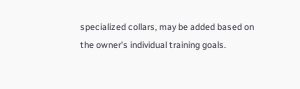specialized collars, may be added based on the owner's individual training goals.